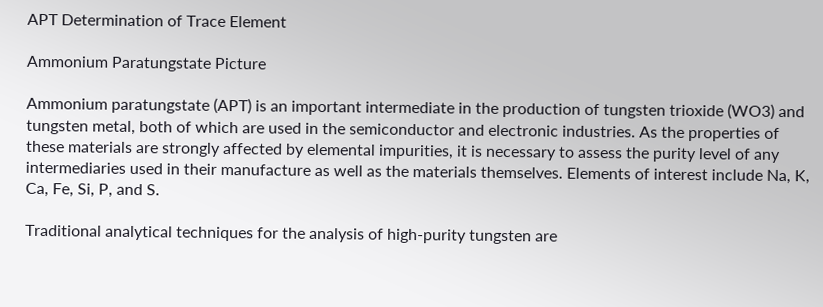APT Determination of Trace Element

Ammonium Paratungstate Picture

Ammonium paratungstate (APT) is an important intermediate in the production of tungsten trioxide (WO3) and tungsten metal, both of which are used in the semiconductor and electronic industries. As the properties of these materials are strongly affected by elemental impurities, it is necessary to assess the purity level of any intermediaries used in their manufacture as well as the materials themselves. Elements of interest include Na, K, Ca, Fe, Si, P, and S.

Traditional analytical techniques for the analysis of high-purity tungsten are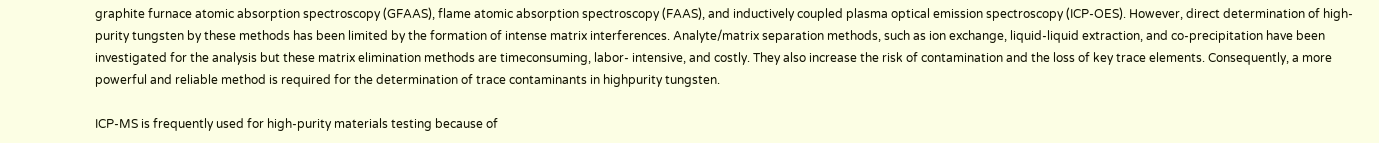graphite furnace atomic absorption spectroscopy (GFAAS), flame atomic absorption spectroscopy (FAAS), and inductively coupled plasma optical emission spectroscopy (ICP-OES). However, direct determination of high-purity tungsten by these methods has been limited by the formation of intense matrix interferences. Analyte/matrix separation methods, such as ion exchange, liquid-liquid extraction, and co-precipitation have been investigated for the analysis but these matrix elimination methods are timeconsuming, labor- intensive, and costly. They also increase the risk of contamination and the loss of key trace elements. Consequently, a more powerful and reliable method is required for the determination of trace contaminants in highpurity tungsten.

ICP-MS is frequently used for high-purity materials testing because of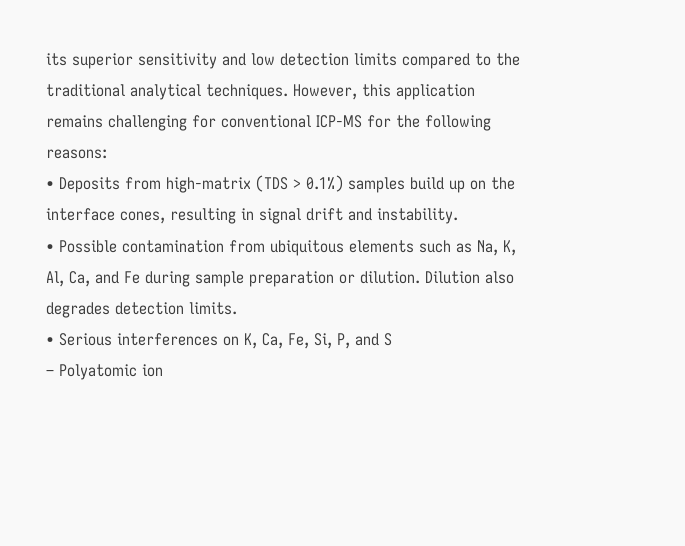its superior sensitivity and low detection limits compared to the traditional analytical techniques. However, this application remains challenging for conventional ICP-MS for the following reasons:
• Deposits from high-matrix (TDS > 0.1%) samples build up on the interface cones, resulting in signal drift and instability.
• Possible contamination from ubiquitous elements such as Na, K, Al, Ca, and Fe during sample preparation or dilution. Dilution also degrades detection limits.
• Serious interferences on K, Ca, Fe, Si, P, and S
– Polyatomic ion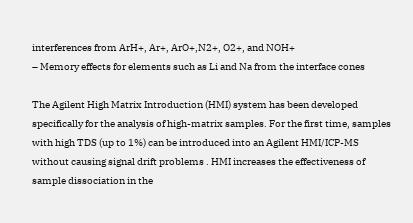interferences from ArH+, Ar+, ArO+,N2+, O2+, and NOH+
– Memory effects for elements such as Li and Na from the interface cones

The Agilent High Matrix Introduction (HMI) system has been developed specifically for the analysis of high-matrix samples. For the first time, samples with high TDS (up to 1%) can be introduced into an Agilent HMI/ICP-MS without causing signal drift problems . HMI increases the effectiveness of sample dissociation in the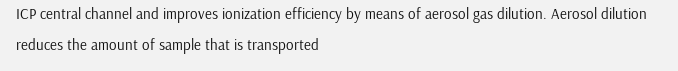ICP central channel and improves ionization efficiency by means of aerosol gas dilution. Aerosol dilution reduces the amount of sample that is transported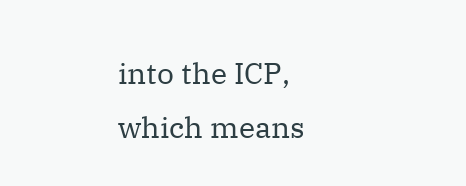into the ICP, which means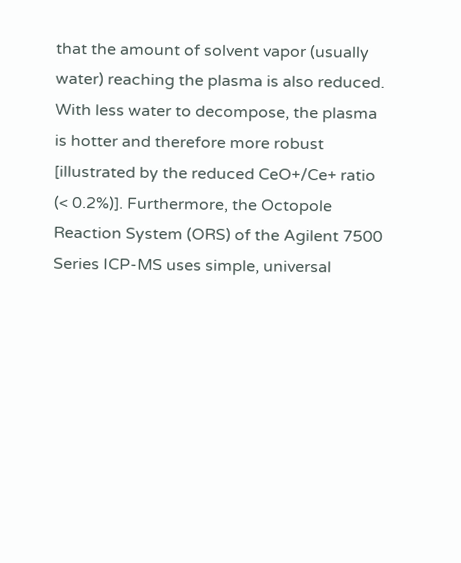that the amount of solvent vapor (usually water) reaching the plasma is also reduced. With less water to decompose, the plasma is hotter and therefore more robust [illustrated by the reduced CeO+/Ce+ ratio (< 0.2%)]. Furthermore, the Octopole Reaction System (ORS) of the Agilent 7500 Series ICP-MS uses simple, universal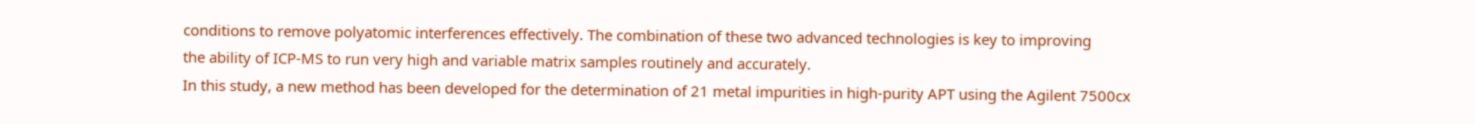conditions to remove polyatomic interferences effectively. The combination of these two advanced technologies is key to improving
the ability of ICP-MS to run very high and variable matrix samples routinely and accurately.
In this study, a new method has been developed for the determination of 21 metal impurities in high-purity APT using the Agilent 7500cx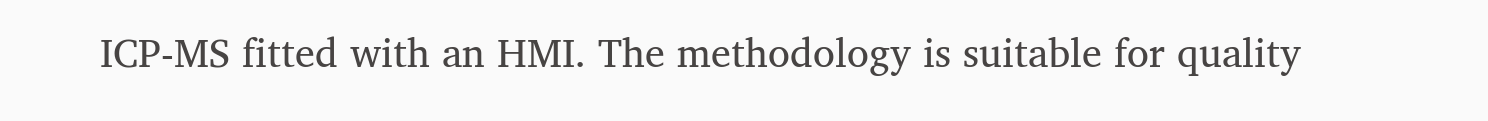ICP-MS fitted with an HMI. The methodology is suitable for quality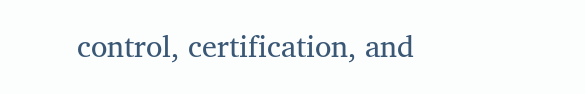control, certification, and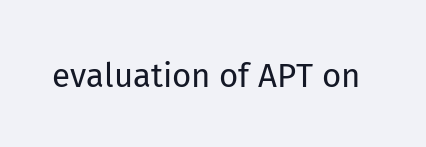evaluation of APT on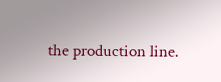the production line.